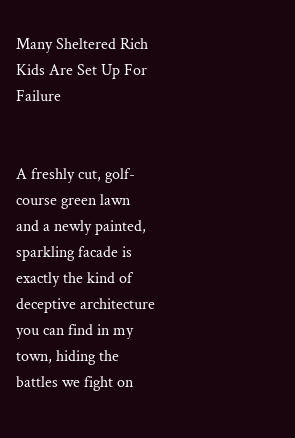Many Sheltered Rich Kids Are Set Up For Failure


A freshly cut, golf-course green lawn and a newly painted, sparkling facade is exactly the kind of deceptive architecture you can find in my town, hiding the battles we fight on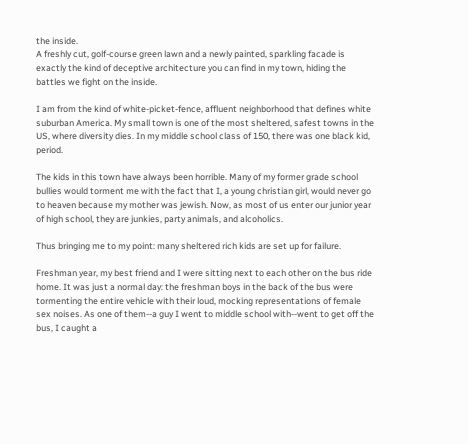the inside.
A freshly cut, golf-course green lawn and a newly painted, sparkling facade is exactly the kind of deceptive architecture you can find in my town, hiding the battles we fight on the inside.

I am from the kind of white-picket-fence, affluent neighborhood that defines white suburban America. My small town is one of the most sheltered, safest towns in the US, where diversity dies. In my middle school class of 150, there was one black kid, period.

The kids in this town have always been horrible. Many of my former grade school bullies would torment me with the fact that I, a young christian girl, would never go to heaven because my mother was jewish. Now, as most of us enter our junior year of high school, they are junkies, party animals, and alcoholics.

Thus bringing me to my point: many sheltered rich kids are set up for failure.

Freshman year, my best friend and I were sitting next to each other on the bus ride home. It was just a normal day: the freshman boys in the back of the bus were tormenting the entire vehicle with their loud, mocking representations of female sex noises. As one of them--a guy I went to middle school with--went to get off the bus, I caught a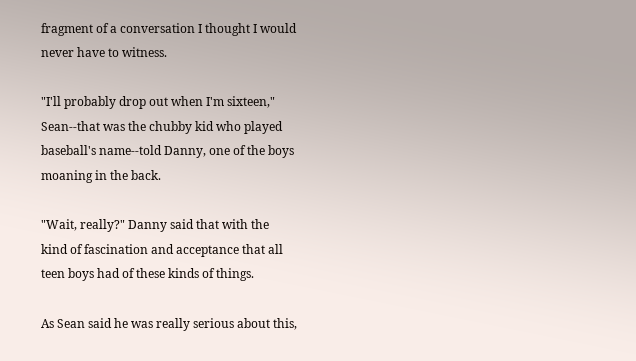fragment of a conversation I thought I would never have to witness.

"I'll probably drop out when I'm sixteen," Sean--that was the chubby kid who played baseball's name--told Danny, one of the boys moaning in the back.

"Wait, really?" Danny said that with the kind of fascination and acceptance that all teen boys had of these kinds of things.

As Sean said he was really serious about this,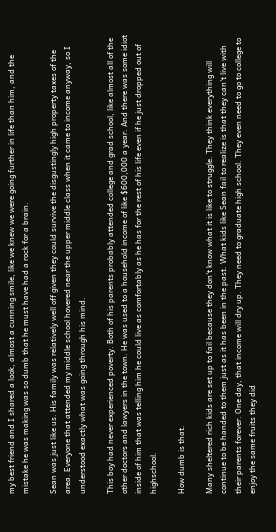my best friend and I shared a look, almost a cunning smile, like we knew we were going further in life than him, and the mistake he was making was so dumb that he must have had a rock for a brain.

Sean was just like us. His family was relatively well off given they could survive the disgustingly high property taxes of the area. Everyone that attended my middle school hovered near the upper middle class when it came to income anyway, so I understood exactly what was going through his mind.

This boy had never experienced poverty. Both of his parents probably attended college and grad school, like almost all of the other doctors and lawyers in the town. He was used to a household income of like $600,000 a year. And there was some idiot inside of him that was telling him he could live as comfortably as he has for the rest of his life even if he just dropped out of highschool.

How dumb is that.

Many sheltered rich kids are set up to fail because they don't know what it is like to struggle. They think everything will continue to be handed to them just as it has been in the past. What kids like Sean fail to realize is that they can't live with their parents forever. One day, that income will dry up. They need to graduate high school. They even need to go to college to enjoy the same fruits they did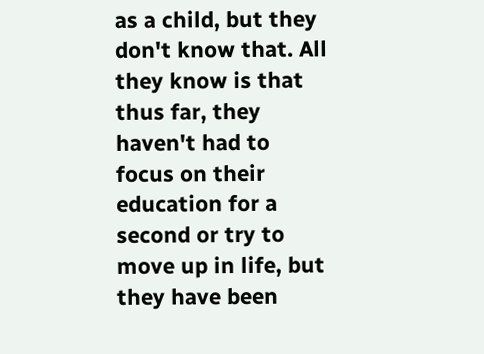as a child, but they don't know that. All they know is that thus far, they haven't had to focus on their education for a second or try to move up in life, but they have been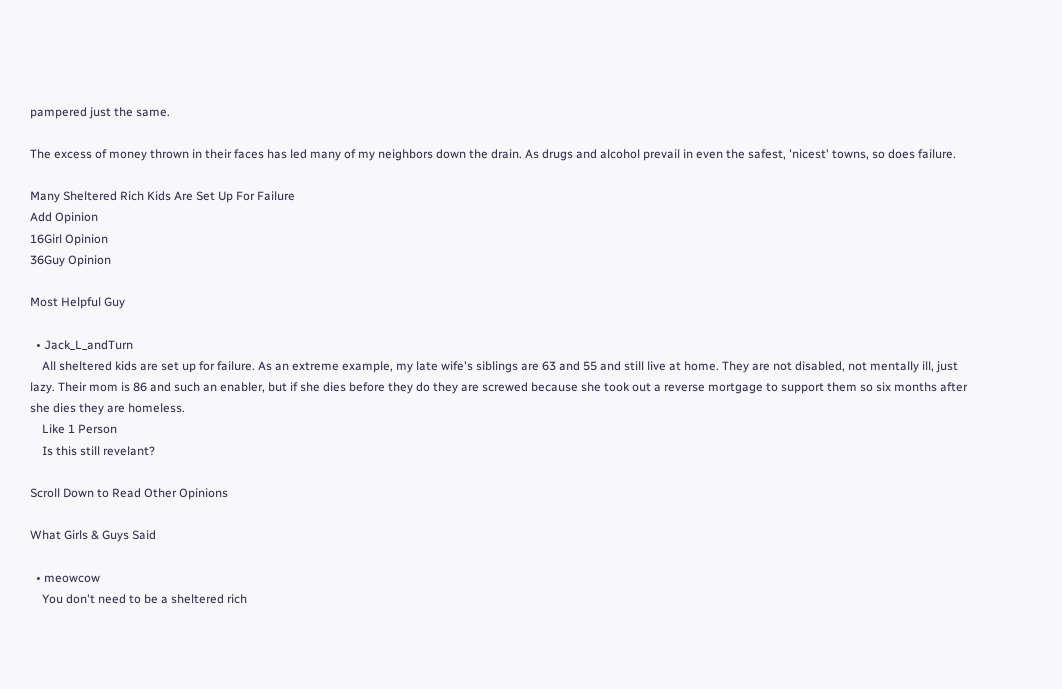pampered just the same.

The excess of money thrown in their faces has led many of my neighbors down the drain. As drugs and alcohol prevail in even the safest, 'nicest' towns, so does failure.

Many Sheltered Rich Kids Are Set Up For Failure
Add Opinion
16Girl Opinion
36Guy Opinion

Most Helpful Guy

  • Jack_L_andTurn
    All sheltered kids are set up for failure. As an extreme example, my late wife's siblings are 63 and 55 and still live at home. They are not disabled, not mentally ill, just lazy. Their mom is 86 and such an enabler, but if she dies before they do they are screwed because she took out a reverse mortgage to support them so six months after she dies they are homeless.
    Like 1 Person
    Is this still revelant?

Scroll Down to Read Other Opinions

What Girls & Guys Said

  • meowcow
    You don't need to be a sheltered rich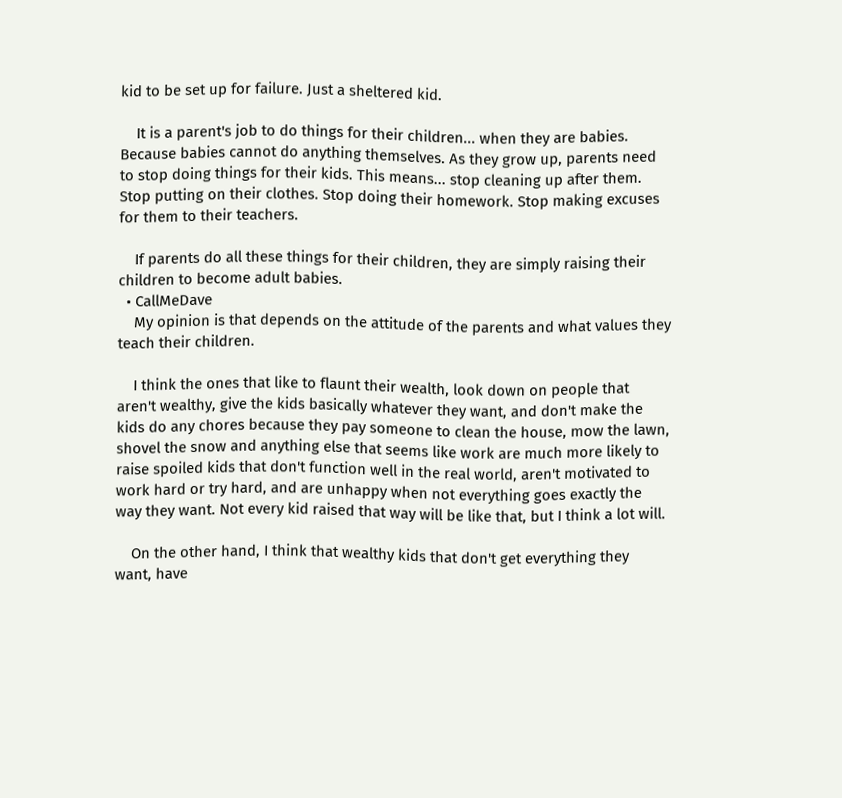kid to be set up for failure. Just a sheltered kid.

    It is a parent's job to do things for their children... when they are babies. Because babies cannot do anything themselves. As they grow up, parents need to stop doing things for their kids. This means... stop cleaning up after them. Stop putting on their clothes. Stop doing their homework. Stop making excuses for them to their teachers.

    If parents do all these things for their children, they are simply raising their children to become adult babies.
  • CallMeDave
    My opinion is that depends on the attitude of the parents and what values they teach their children.

    I think the ones that like to flaunt their wealth, look down on people that aren't wealthy, give the kids basically whatever they want, and don't make the kids do any chores because they pay someone to clean the house, mow the lawn, shovel the snow and anything else that seems like work are much more likely to raise spoiled kids that don't function well in the real world, aren't motivated to work hard or try hard, and are unhappy when not everything goes exactly the way they want. Not every kid raised that way will be like that, but I think a lot will.

    On the other hand, I think that wealthy kids that don't get everything they want, have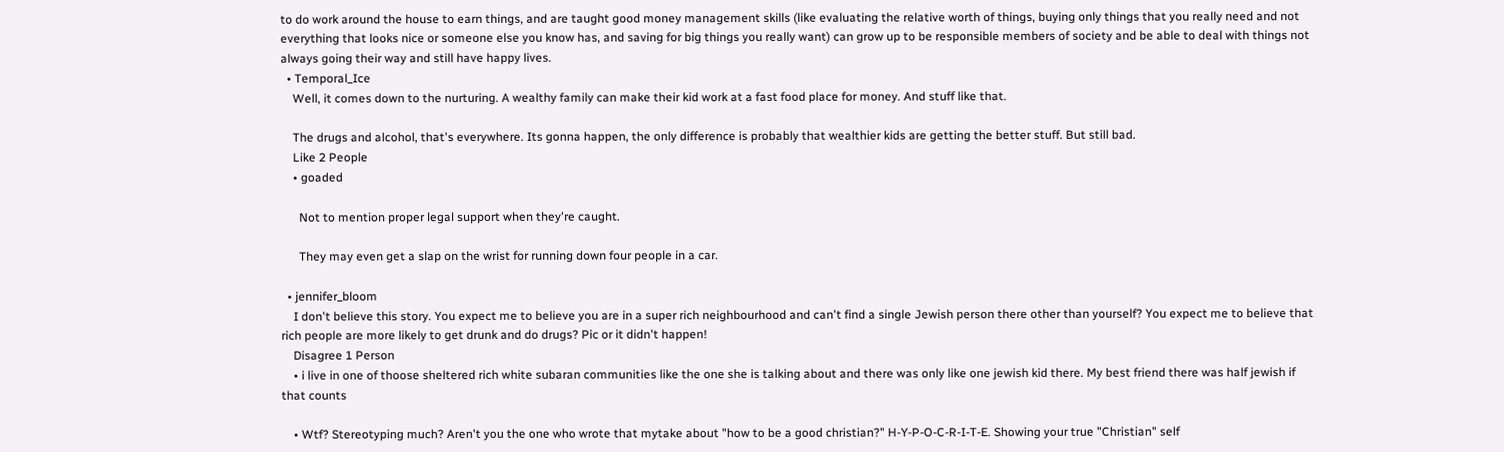to do work around the house to earn things, and are taught good money management skills (like evaluating the relative worth of things, buying only things that you really need and not everything that looks nice or someone else you know has, and saving for big things you really want) can grow up to be responsible members of society and be able to deal with things not always going their way and still have happy lives.
  • Temporal_Ice
    Well, it comes down to the nurturing. A wealthy family can make their kid work at a fast food place for money. And stuff like that.

    The drugs and alcohol, that's everywhere. Its gonna happen, the only difference is probably that wealthier kids are getting the better stuff. But still bad.
    Like 2 People
    • goaded

      Not to mention proper legal support when they're caught.

      They may even get a slap on the wrist for running down four people in a car.

  • jennifer_bloom
    I don't believe this story. You expect me to believe you are in a super rich neighbourhood and can't find a single Jewish person there other than yourself? You expect me to believe that rich people are more likely to get drunk and do drugs? Pic or it didn't happen!
    Disagree 1 Person
    • i live in one of thoose sheltered rich white subaran communities like the one she is talking about and there was only like one jewish kid there. My best friend there was half jewish if that counts

    • Wtf? Stereotyping much? Aren't you the one who wrote that mytake about "how to be a good christian?" H-Y-P-O-C-R-I-T-E. Showing your true "Christian" self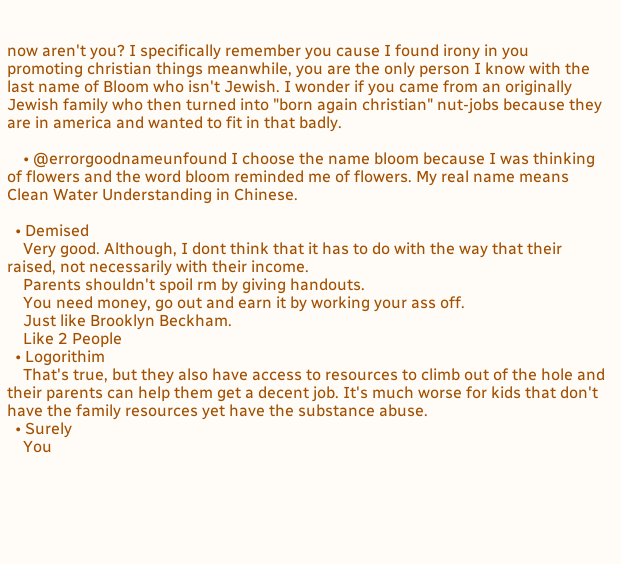now aren't you? I specifically remember you cause I found irony in you promoting christian things meanwhile, you are the only person I know with the last name of Bloom who isn't Jewish. I wonder if you came from an originally Jewish family who then turned into "born again christian" nut-jobs because they are in america and wanted to fit in that badly.

    • @errorgoodnameunfound I choose the name bloom because I was thinking of flowers and the word bloom reminded me of flowers. My real name means Clean Water Understanding in Chinese.

  • Demised
    Very good. Although, I dont think that it has to do with the way that their raised, not necessarily with their income.
    Parents shouldn't spoil rm by giving handouts.
    You need money, go out and earn it by working your ass off.
    Just like Brooklyn Beckham.
    Like 2 People
  • Logorithim
    That's true, but they also have access to resources to climb out of the hole and their parents can help them get a decent job. It's much worse for kids that don't have the family resources yet have the substance abuse.
  • Surely
    You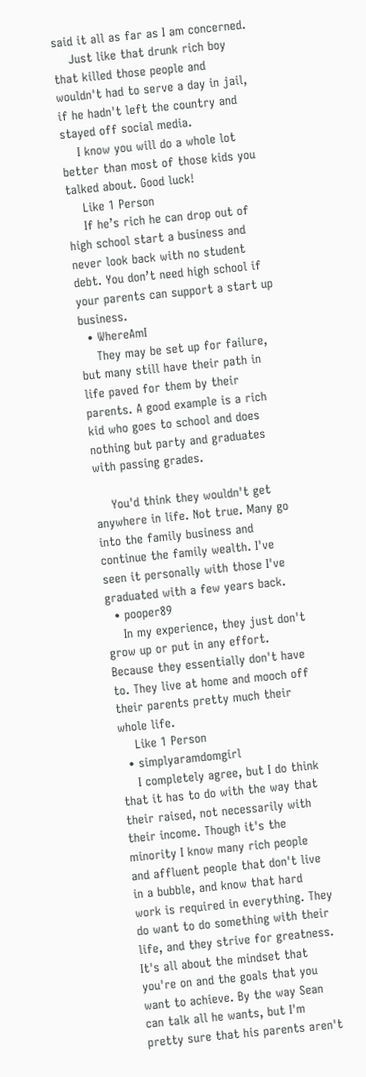said it all as far as I am concerned.
    Just like that drunk rich boy that killed those people and wouldn't had to serve a day in jail, if he hadn't left the country and stayed off social media.
    I know you will do a whole lot better than most of those kids you talked about. Good luck!
    Like 1 Person
    If he’s rich he can drop out of high school start a business and never look back with no student debt. You don’t need high school if your parents can support a start up business.
  • WhereAmI
    They may be set up for failure, but many still have their path in life paved for them by their parents. A good example is a rich kid who goes to school and does nothing but party and graduates with passing grades.

    You'd think they wouldn't get anywhere in life. Not true. Many go into the family business and continue the family wealth. I've seen it personally with those I've graduated with a few years back.
  • pooper89
    In my experience, they just don't grow up or put in any effort. Because they essentially don't have to. They live at home and mooch off their parents pretty much their whole life.
    Like 1 Person
  • simplyaramdomgirl
    I completely agree, but I do think that it has to do with the way that their raised, not necessarily with their income. Though it's the minority I know many rich people and affluent people that don't live in a bubble, and know that hard work is required in everything. They do want to do something with their life, and they strive for greatness. It's all about the mindset that you're on and the goals that you want to achieve. By the way Sean can talk all he wants, but I'm pretty sure that his parents aren't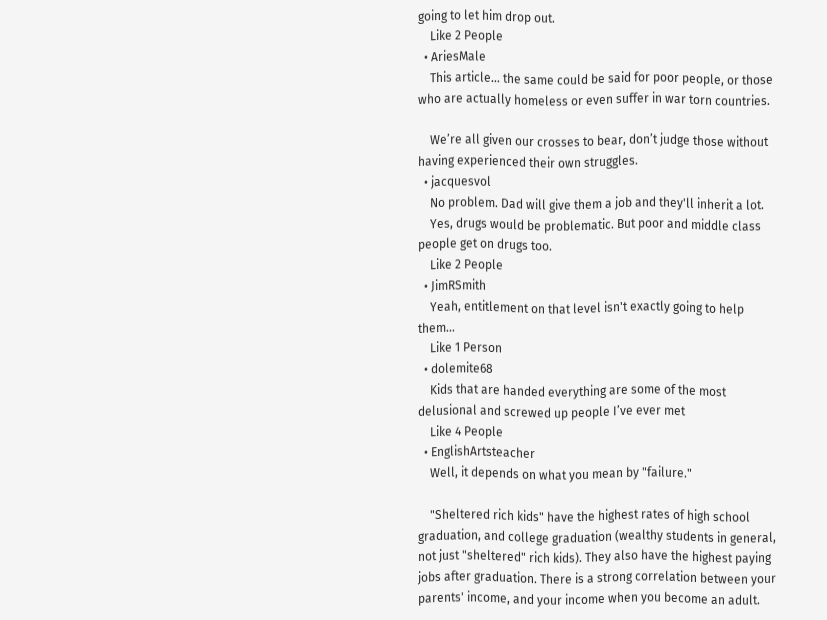going to let him drop out.
    Like 2 People
  • AriesMale
    This article... the same could be said for poor people, or those who are actually homeless or even suffer in war torn countries.

    We’re all given our crosses to bear, don’t judge those without having experienced their own struggles.
  • jacquesvol
    No problem. Dad will give them a job and they'll inherit a lot.
    Yes, drugs would be problematic. But poor and middle class people get on drugs too.
    Like 2 People
  • JimRSmith
    Yeah, entitlement on that level isn't exactly going to help them...
    Like 1 Person
  • dolemite68
    Kids that are handed everything are some of the most delusional and screwed up people I’ve ever met
    Like 4 People
  • EnglishArtsteacher
    Well, it depends on what you mean by "failure."

    "Sheltered rich kids" have the highest rates of high school graduation, and college graduation (wealthy students in general, not just "sheltered" rich kids). They also have the highest paying jobs after graduation. There is a strong correlation between your parents' income, and your income when you become an adult.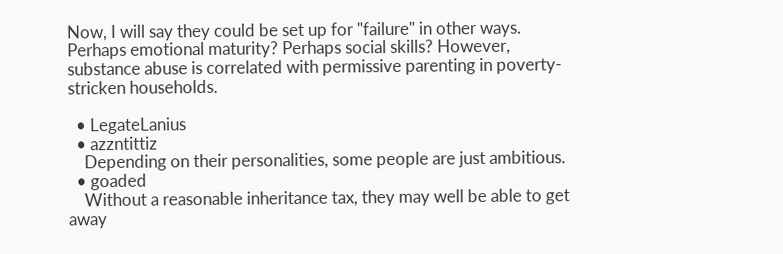Now, I will say they could be set up for "failure" in other ways. Perhaps emotional maturity? Perhaps social skills? However, substance abuse is correlated with permissive parenting in poverty-stricken households.

  • LegateLanius
  • azzntittiz
    Depending on their personalities, some people are just ambitious.
  • goaded
    Without a reasonable inheritance tax, they may well be able to get away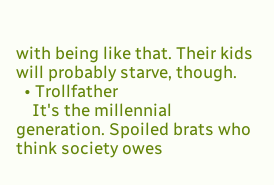with being like that. Their kids will probably starve, though.
  • Trollfather
    It's the millennial generation. Spoiled brats who think society owes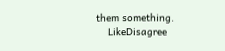them something.
    LikeDisagree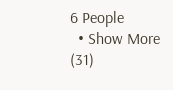6 People
  • Show More (31)